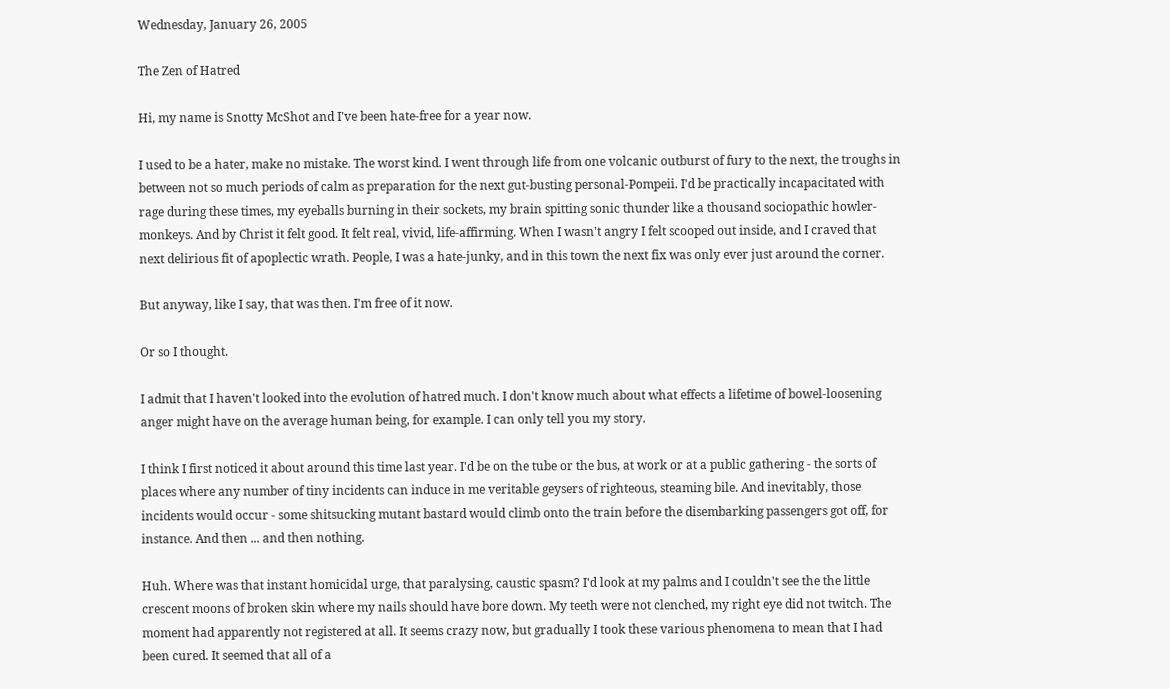Wednesday, January 26, 2005

The Zen of Hatred

Hi, my name is Snotty McShot and I've been hate-free for a year now.

I used to be a hater, make no mistake. The worst kind. I went through life from one volcanic outburst of fury to the next, the troughs in between not so much periods of calm as preparation for the next gut-busting personal-Pompeii. I'd be practically incapacitated with rage during these times, my eyeballs burning in their sockets, my brain spitting sonic thunder like a thousand sociopathic howler-monkeys. And by Christ it felt good. It felt real, vivid, life-affirming. When I wasn't angry I felt scooped out inside, and I craved that next delirious fit of apoplectic wrath. People, I was a hate-junky, and in this town the next fix was only ever just around the corner.

But anyway, like I say, that was then. I'm free of it now.

Or so I thought.

I admit that I haven't looked into the evolution of hatred much. I don't know much about what effects a lifetime of bowel-loosening anger might have on the average human being, for example. I can only tell you my story.

I think I first noticed it about around this time last year. I'd be on the tube or the bus, at work or at a public gathering - the sorts of places where any number of tiny incidents can induce in me veritable geysers of righteous, steaming bile. And inevitably, those incidents would occur - some shitsucking mutant bastard would climb onto the train before the disembarking passengers got off, for instance. And then ... and then nothing.

Huh. Where was that instant homicidal urge, that paralysing, caustic spasm? I'd look at my palms and I couldn't see the the little crescent moons of broken skin where my nails should have bore down. My teeth were not clenched, my right eye did not twitch. The moment had apparently not registered at all. It seems crazy now, but gradually I took these various phenomena to mean that I had been cured. It seemed that all of a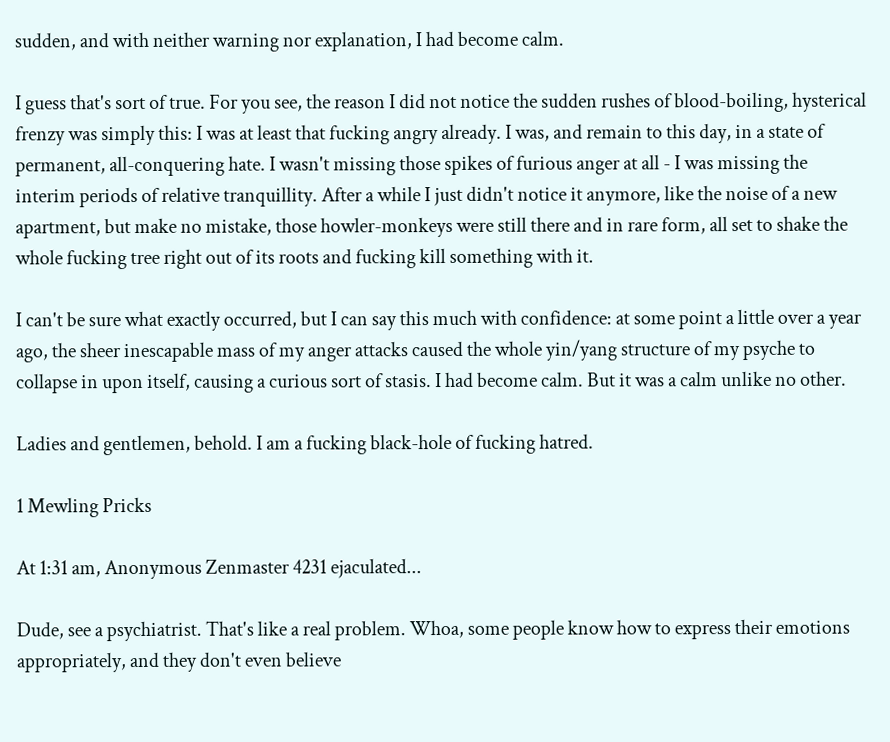sudden, and with neither warning nor explanation, I had become calm.

I guess that's sort of true. For you see, the reason I did not notice the sudden rushes of blood-boiling, hysterical frenzy was simply this: I was at least that fucking angry already. I was, and remain to this day, in a state of permanent, all-conquering hate. I wasn't missing those spikes of furious anger at all - I was missing the interim periods of relative tranquillity. After a while I just didn't notice it anymore, like the noise of a new apartment, but make no mistake, those howler-monkeys were still there and in rare form, all set to shake the whole fucking tree right out of its roots and fucking kill something with it.

I can't be sure what exactly occurred, but I can say this much with confidence: at some point a little over a year ago, the sheer inescapable mass of my anger attacks caused the whole yin/yang structure of my psyche to collapse in upon itself, causing a curious sort of stasis. I had become calm. But it was a calm unlike no other.

Ladies and gentlemen, behold. I am a fucking black-hole of fucking hatred.

1 Mewling Pricks

At 1:31 am, Anonymous Zenmaster 4231 ejaculated...

Dude, see a psychiatrist. That's like a real problem. Whoa, some people know how to express their emotions appropriately, and they don't even believe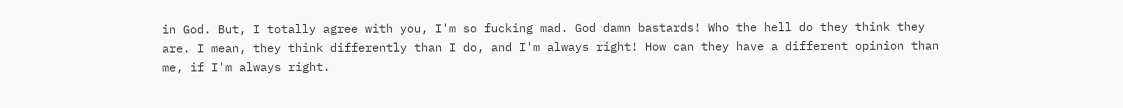in God. But, I totally agree with you, I'm so fucking mad. God damn bastards! Who the hell do they think they are. I mean, they think differently than I do, and I'm always right! How can they have a different opinion than me, if I'm always right.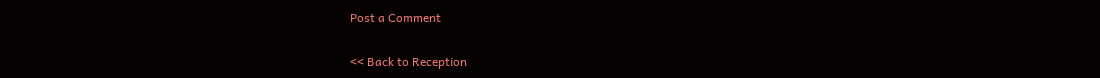Post a Comment

<< Back to Reception